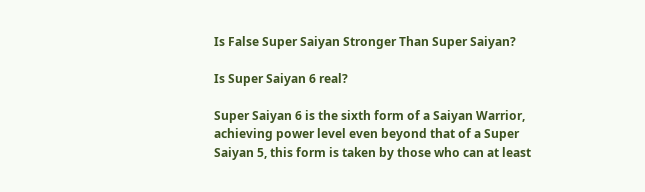Is False Super Saiyan Stronger Than Super Saiyan?

Is Super Saiyan 6 real?

Super Saiyan 6 is the sixth form of a Saiyan Warrior, achieving power level even beyond that of a Super Saiyan 5, this form is taken by those who can at least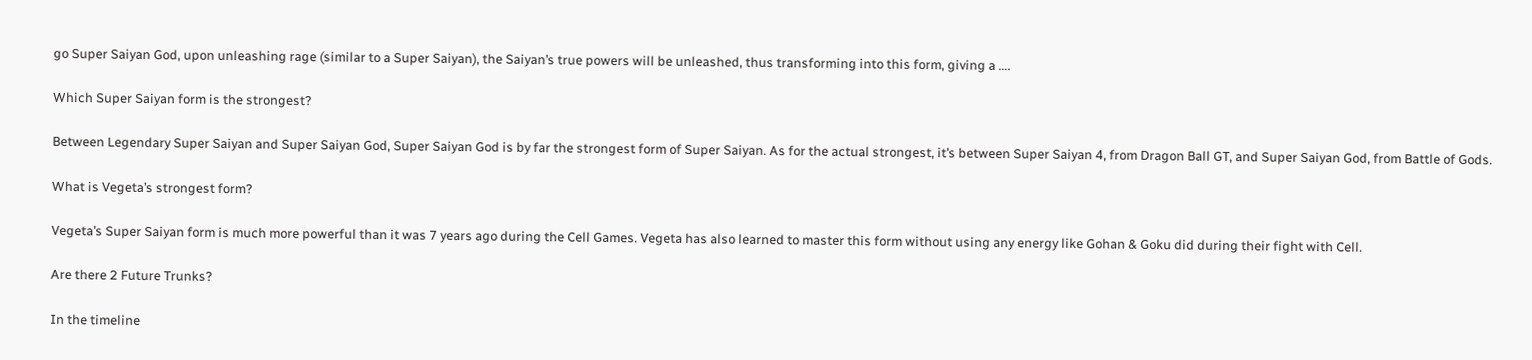go Super Saiyan God, upon unleashing rage (similar to a Super Saiyan), the Saiyan’s true powers will be unleashed, thus transforming into this form, giving a ….

Which Super Saiyan form is the strongest?

Between Legendary Super Saiyan and Super Saiyan God, Super Saiyan God is by far the strongest form of Super Saiyan. As for the actual strongest, it’s between Super Saiyan 4, from Dragon Ball GT, and Super Saiyan God, from Battle of Gods.

What is Vegeta’s strongest form?

Vegeta’s Super Saiyan form is much more powerful than it was 7 years ago during the Cell Games. Vegeta has also learned to master this form without using any energy like Gohan & Goku did during their fight with Cell.

Are there 2 Future Trunks?

In the timeline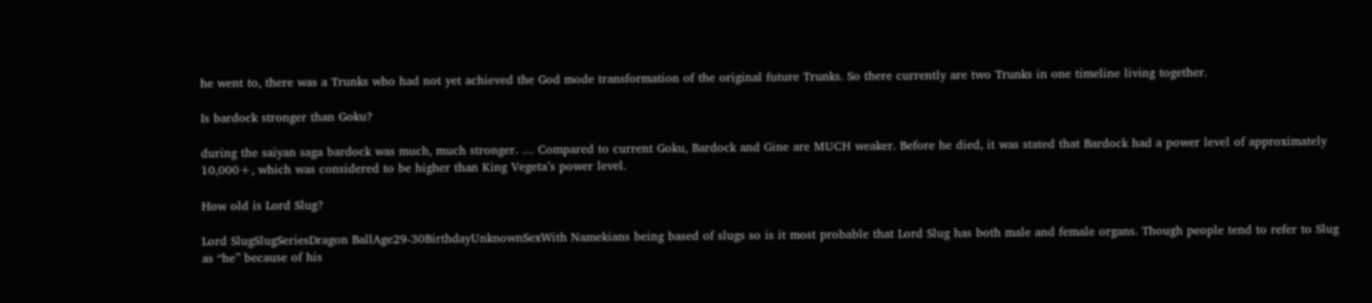he went to, there was a Trunks who had not yet achieved the God mode transformation of the original future Trunks. So there currently are two Trunks in one timeline living together.

Is bardock stronger than Goku?

during the saiyan saga bardock was much, much stronger. … Compared to current Goku, Bardock and Gine are MUCH weaker. Before he died, it was stated that Bardock had a power level of approximately 10,000+, which was considered to be higher than King Vegeta’s power level.

How old is Lord Slug?

Lord SlugSlugSeriesDragon BallAge29-30BirthdayUnknownSexWith Namekians being based of slugs so is it most probable that Lord Slug has both male and female organs. Though people tend to refer to Slug as “he” because of his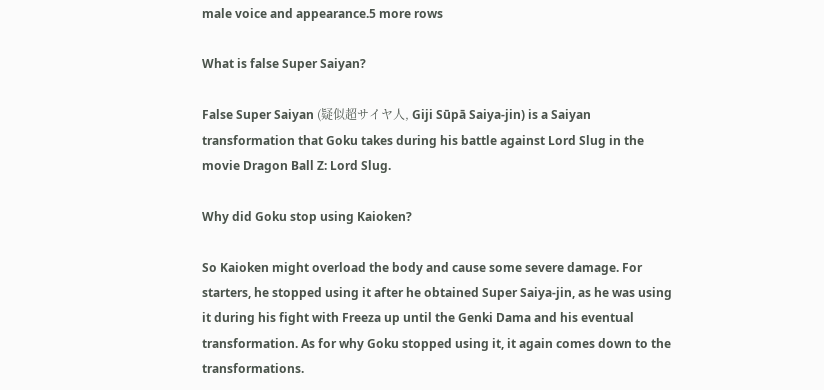male voice and appearance.5 more rows

What is false Super Saiyan?

False Super Saiyan (疑似超サイヤ人, Giji Sūpā Saiya-jin) is a Saiyan transformation that Goku takes during his battle against Lord Slug in the movie Dragon Ball Z: Lord Slug.

Why did Goku stop using Kaioken?

So Kaioken might overload the body and cause some severe damage. For starters, he stopped using it after he obtained Super Saiya-jin, as he was using it during his fight with Freeza up until the Genki Dama and his eventual transformation. As for why Goku stopped using it, it again comes down to the transformations.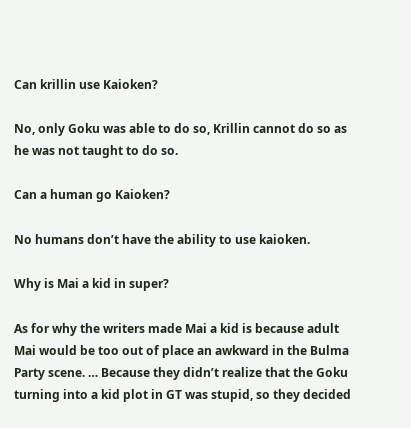Can krillin use Kaioken?

No, only Goku was able to do so, Krillin cannot do so as he was not taught to do so.

Can a human go Kaioken?

No humans don’t have the ability to use kaioken.

Why is Mai a kid in super?

As for why the writers made Mai a kid is because adult Mai would be too out of place an awkward in the Bulma Party scene. … Because they didn’t realize that the Goku turning into a kid plot in GT was stupid, so they decided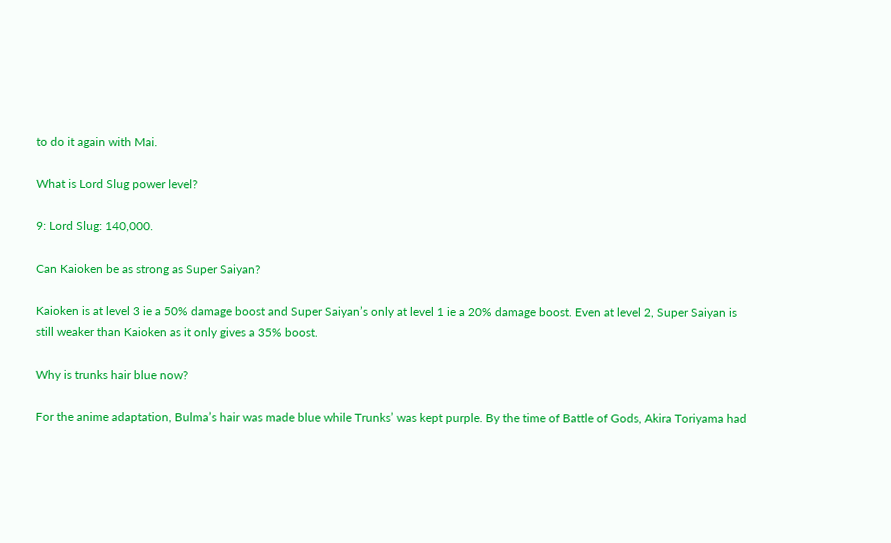to do it again with Mai.

What is Lord Slug power level?

9: Lord Slug: 140,000.

Can Kaioken be as strong as Super Saiyan?

Kaioken is at level 3 ie a 50% damage boost and Super Saiyan’s only at level 1 ie a 20% damage boost. Even at level 2, Super Saiyan is still weaker than Kaioken as it only gives a 35% boost.

Why is trunks hair blue now?

For the anime adaptation, Bulma’s hair was made blue while Trunks’ was kept purple. By the time of Battle of Gods, Akira Toriyama had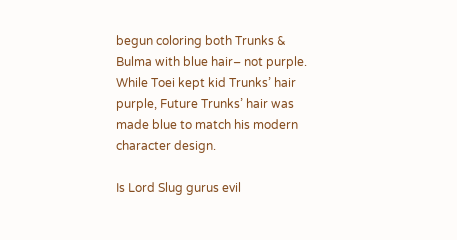begun coloring both Trunks & Bulma with blue hair– not purple. While Toei kept kid Trunks’ hair purple, Future Trunks’ hair was made blue to match his modern character design.

Is Lord Slug gurus evil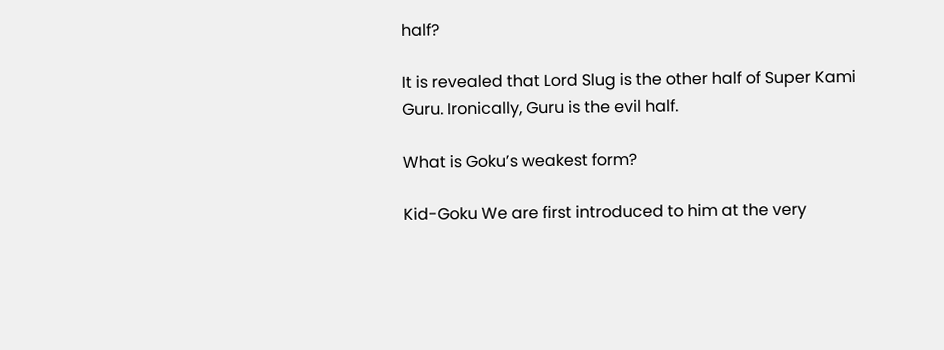half?

It is revealed that Lord Slug is the other half of Super Kami Guru. Ironically, Guru is the evil half.

What is Goku’s weakest form?

Kid-Goku We are first introduced to him at the very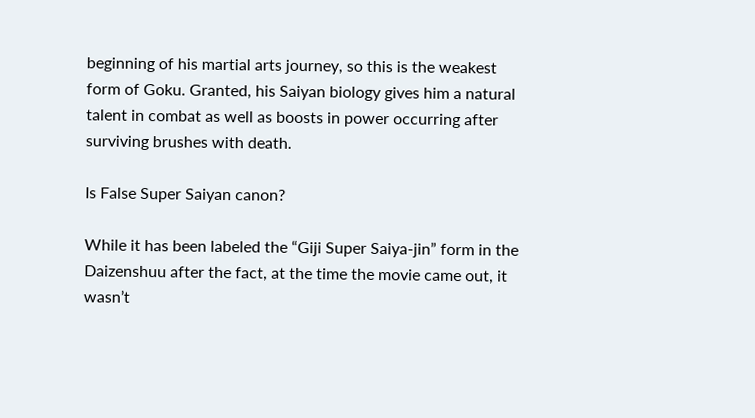beginning of his martial arts journey, so this is the weakest form of Goku. Granted, his Saiyan biology gives him a natural talent in combat as well as boosts in power occurring after surviving brushes with death.

Is False Super Saiyan canon?

While it has been labeled the “Giji Super Saiya-jin” form in the Daizenshuu after the fact, at the time the movie came out, it wasn’t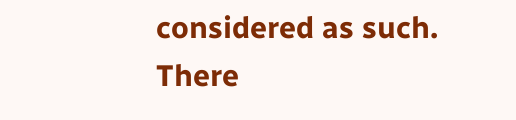considered as such. There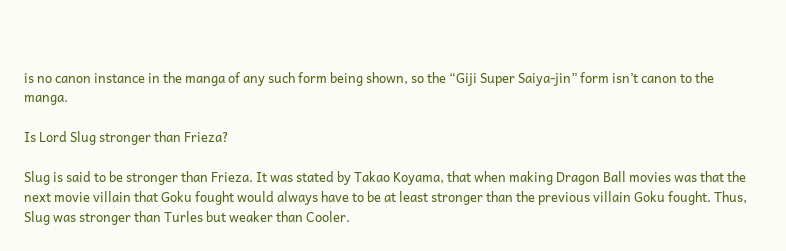is no canon instance in the manga of any such form being shown, so the “Giji Super Saiya-jin” form isn’t canon to the manga.

Is Lord Slug stronger than Frieza?

Slug is said to be stronger than Frieza. It was stated by Takao Koyama, that when making Dragon Ball movies was that the next movie villain that Goku fought would always have to be at least stronger than the previous villain Goku fought. Thus, Slug was stronger than Turles but weaker than Cooler.